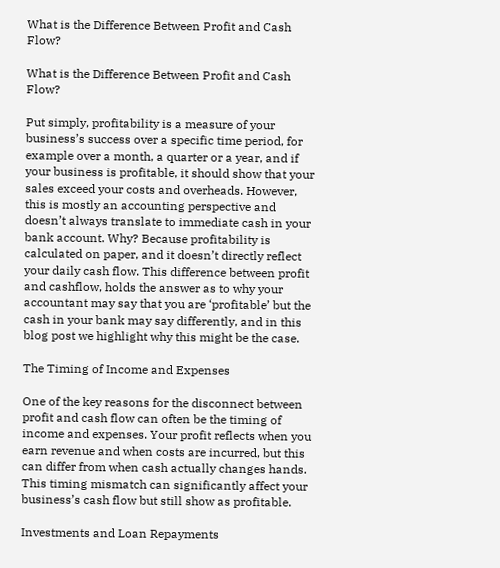What is the Difference Between Profit and Cash Flow?

What is the Difference Between Profit and Cash Flow?

Put simply, profitability is a measure of your business’s success over a specific time period, for example over a month, a quarter or a year, and if your business is profitable, it should show that your sales exceed your costs and overheads. However, this is mostly an accounting perspective and doesn’t always translate to immediate cash in your bank account. Why? Because profitability is calculated on paper, and it doesn’t directly reflect your daily cash flow. This difference between profit and cashflow, holds the answer as to why your accountant may say that you are ‘profitable’ but the cash in your bank may say differently, and in this blog post we highlight why this might be the case.

The Timing of Income and Expenses

One of the key reasons for the disconnect between profit and cash flow can often be the timing of income and expenses. Your profit reflects when you earn revenue and when costs are incurred, but this can differ from when cash actually changes hands. This timing mismatch can significantly affect your business’s cash flow but still show as profitable.

Investments and Loan Repayments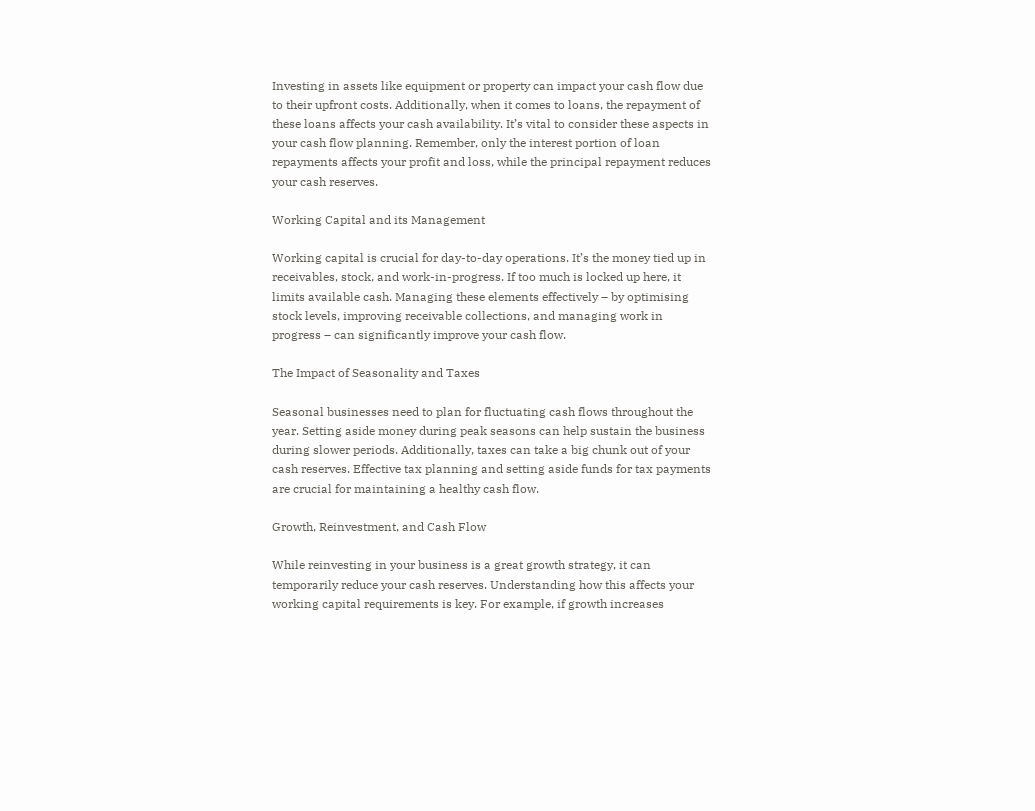Investing in assets like equipment or property can impact your cash flow due to their upfront costs. Additionally, when it comes to loans, the repayment of these loans affects your cash availability. It’s vital to consider these aspects in your cash flow planning. Remember, only the interest portion of loan repayments affects your profit and loss, while the principal repayment reduces your cash reserves.

Working Capital and its Management

Working capital is crucial for day-to-day operations. It’s the money tied up in receivables, stock, and work-in-progress. If too much is locked up here, it limits available cash. Managing these elements effectively – by optimising stock levels, improving receivable collections, and managing work in progress – can significantly improve your cash flow.

The Impact of Seasonality and Taxes

Seasonal businesses need to plan for fluctuating cash flows throughout the year. Setting aside money during peak seasons can help sustain the business during slower periods. Additionally, taxes can take a big chunk out of your cash reserves. Effective tax planning and setting aside funds for tax payments are crucial for maintaining a healthy cash flow.

Growth, Reinvestment, and Cash Flow

While reinvesting in your business is a great growth strategy, it can temporarily reduce your cash reserves. Understanding how this affects your working capital requirements is key. For example, if growth increases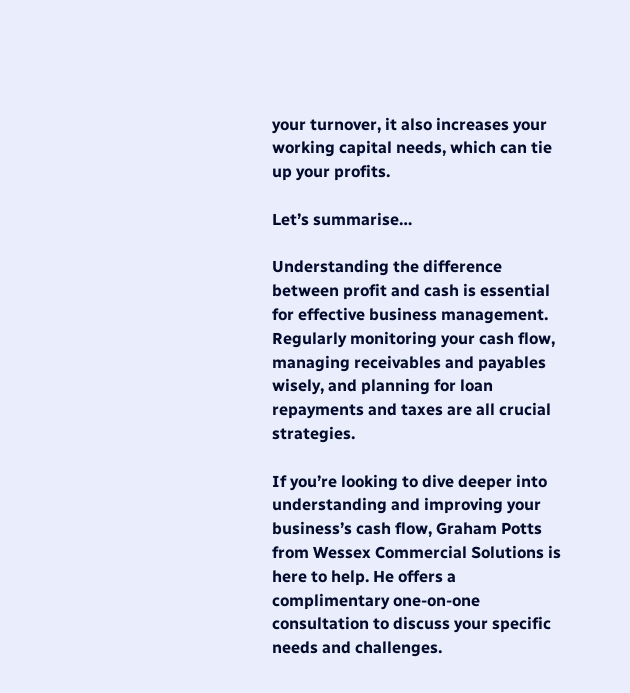your turnover, it also increases your working capital needs, which can tie up your profits.

Let’s summarise…

Understanding the difference between profit and cash is essential for effective business management. Regularly monitoring your cash flow, managing receivables and payables wisely, and planning for loan repayments and taxes are all crucial strategies.

If you’re looking to dive deeper into understanding and improving your business’s cash flow, Graham Potts from Wessex Commercial Solutions is here to help. He offers a complimentary one-on-one consultation to discuss your specific needs and challenges.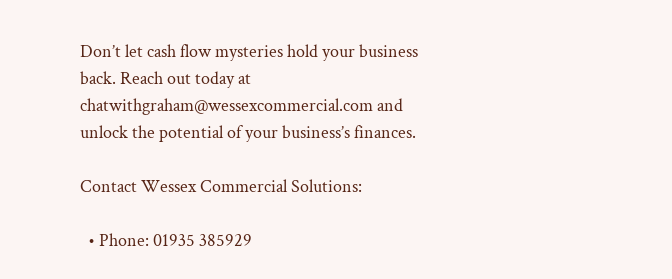Don’t let cash flow mysteries hold your business back. Reach out today at chatwithgraham@wessexcommercial.com and unlock the potential of your business’s finances.

Contact Wessex Commercial Solutions:

  • Phone: 01935 385929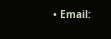• Email: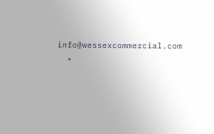info@wessexcommercial.com
  •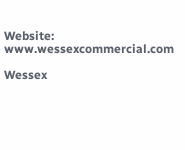Website: www.wessexcommercial.com

Wessex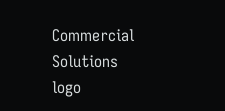Commercial Solutions logo